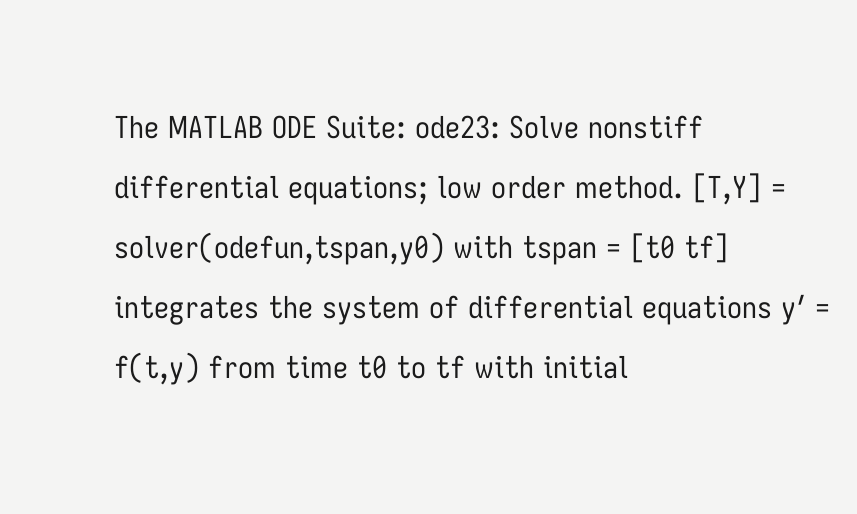The MATLAB ODE Suite: ode23: Solve nonstiff differential equations; low order method. [T,Y] = solver(odefun,tspan,y0) with tspan = [t0 tf] integrates the system of differential equations y′ = f(t,y) from time t0 to tf with initial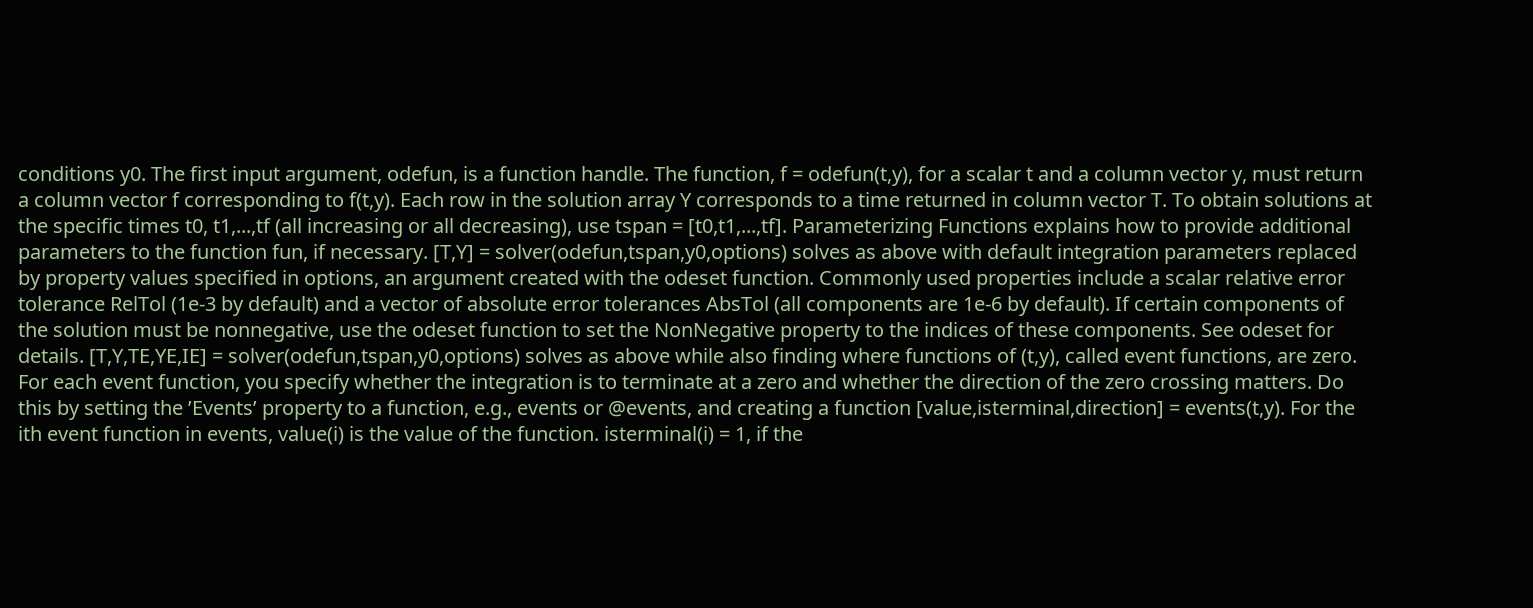conditions y0. The first input argument, odefun, is a function handle. The function, f = odefun(t,y), for a scalar t and a column vector y, must return a column vector f corresponding to f(t,y). Each row in the solution array Y corresponds to a time returned in column vector T. To obtain solutions at the specific times t0, t1,...,tf (all increasing or all decreasing), use tspan = [t0,t1,...,tf]. Parameterizing Functions explains how to provide additional parameters to the function fun, if necessary. [T,Y] = solver(odefun,tspan,y0,options) solves as above with default integration parameters replaced by property values specified in options, an argument created with the odeset function. Commonly used properties include a scalar relative error tolerance RelTol (1e-3 by default) and a vector of absolute error tolerances AbsTol (all components are 1e-6 by default). If certain components of the solution must be nonnegative, use the odeset function to set the NonNegative property to the indices of these components. See odeset for details. [T,Y,TE,YE,IE] = solver(odefun,tspan,y0,options) solves as above while also finding where functions of (t,y), called event functions, are zero. For each event function, you specify whether the integration is to terminate at a zero and whether the direction of the zero crossing matters. Do this by setting the ’Events’ property to a function, e.g., events or @events, and creating a function [value,isterminal,direction] = events(t,y). For the ith event function in events, value(i) is the value of the function. isterminal(i) = 1, if the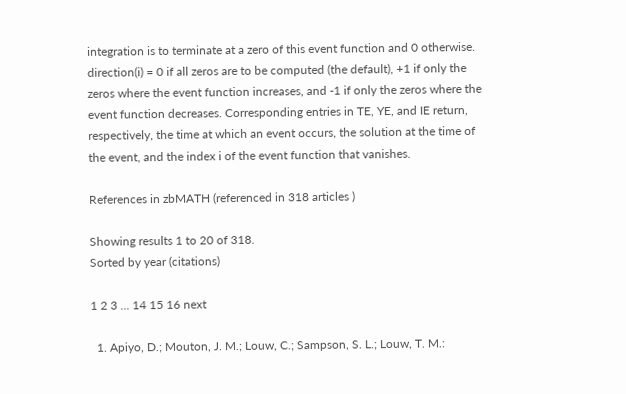integration is to terminate at a zero of this event function and 0 otherwise. direction(i) = 0 if all zeros are to be computed (the default), +1 if only the zeros where the event function increases, and -1 if only the zeros where the event function decreases. Corresponding entries in TE, YE, and IE return, respectively, the time at which an event occurs, the solution at the time of the event, and the index i of the event function that vanishes.

References in zbMATH (referenced in 318 articles )

Showing results 1 to 20 of 318.
Sorted by year (citations)

1 2 3 ... 14 15 16 next

  1. Apiyo, D.; Mouton, J. M.; Louw, C.; Sampson, S. L.; Louw, T. M.: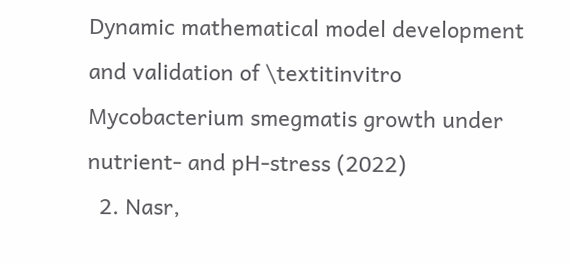Dynamic mathematical model development and validation of \textitinvitro Mycobacterium smegmatis growth under nutrient- and pH-stress (2022)
  2. Nasr,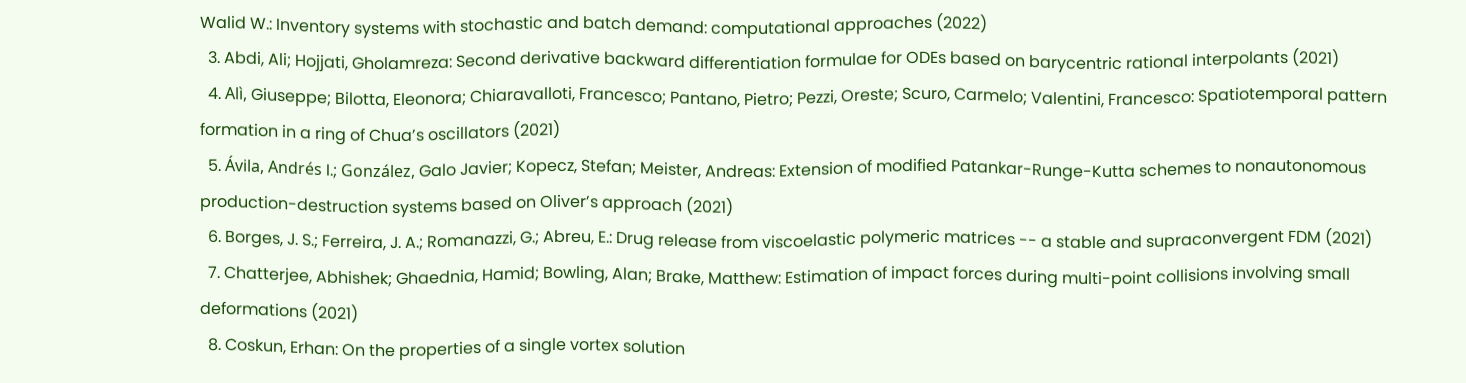Walid W.: Inventory systems with stochastic and batch demand: computational approaches (2022)
  3. Abdi, Ali; Hojjati, Gholamreza: Second derivative backward differentiation formulae for ODEs based on barycentric rational interpolants (2021)
  4. Alì, Giuseppe; Bilotta, Eleonora; Chiaravalloti, Francesco; Pantano, Pietro; Pezzi, Oreste; Scuro, Carmelo; Valentini, Francesco: Spatiotemporal pattern formation in a ring of Chua’s oscillators (2021)
  5. Ávila, Andrés I.; González, Galo Javier; Kopecz, Stefan; Meister, Andreas: Extension of modified Patankar-Runge-Kutta schemes to nonautonomous production-destruction systems based on Oliver’s approach (2021)
  6. Borges, J. S.; Ferreira, J. A.; Romanazzi, G.; Abreu, E.: Drug release from viscoelastic polymeric matrices -- a stable and supraconvergent FDM (2021)
  7. Chatterjee, Abhishek; Ghaednia, Hamid; Bowling, Alan; Brake, Matthew: Estimation of impact forces during multi-point collisions involving small deformations (2021)
  8. Coskun, Erhan: On the properties of a single vortex solution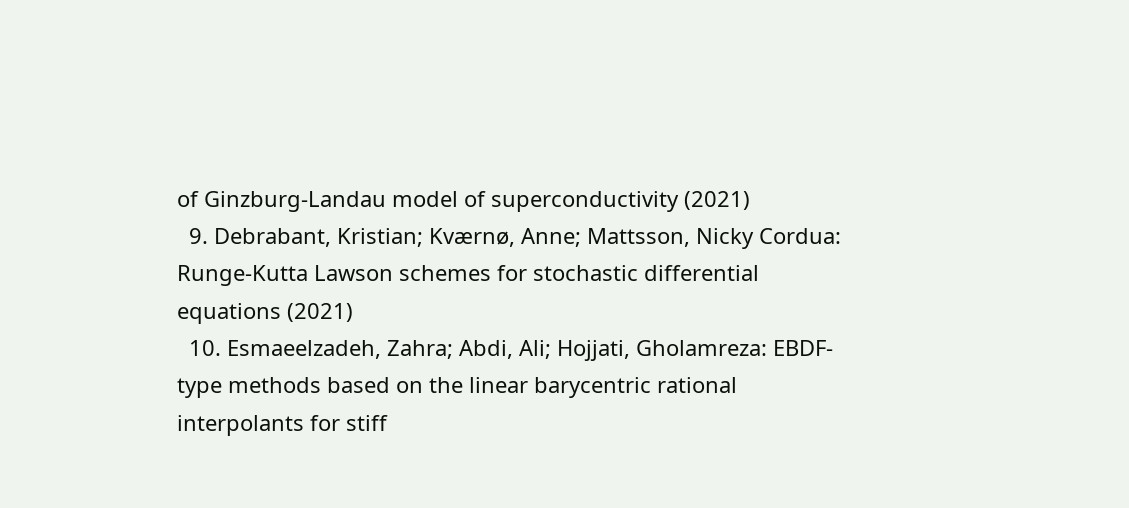of Ginzburg-Landau model of superconductivity (2021)
  9. Debrabant, Kristian; Kværnø, Anne; Mattsson, Nicky Cordua: Runge-Kutta Lawson schemes for stochastic differential equations (2021)
  10. Esmaeelzadeh, Zahra; Abdi, Ali; Hojjati, Gholamreza: EBDF-type methods based on the linear barycentric rational interpolants for stiff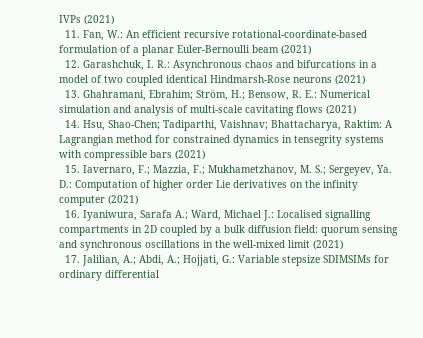IVPs (2021)
  11. Fan, W.: An efficient recursive rotational-coordinate-based formulation of a planar Euler-Bernoulli beam (2021)
  12. Garashchuk, I. R.: Asynchronous chaos and bifurcations in a model of two coupled identical Hindmarsh-Rose neurons (2021)
  13. Ghahramani, Ebrahim; Ström, H.; Bensow, R. E.: Numerical simulation and analysis of multi-scale cavitating flows (2021)
  14. Hsu, Shao-Chen; Tadiparthi, Vaishnav; Bhattacharya, Raktim: A Lagrangian method for constrained dynamics in tensegrity systems with compressible bars (2021)
  15. Iavernaro, F.; Mazzia, F.; Mukhametzhanov, M. S.; Sergeyev, Ya. D.: Computation of higher order Lie derivatives on the infinity computer (2021)
  16. Iyaniwura, Sarafa A.; Ward, Michael J.: Localised signalling compartments in 2D coupled by a bulk diffusion field: quorum sensing and synchronous oscillations in the well-mixed limit (2021)
  17. Jalilian, A.; Abdi, A.; Hojjati, G.: Variable stepsize SDIMSIMs for ordinary differential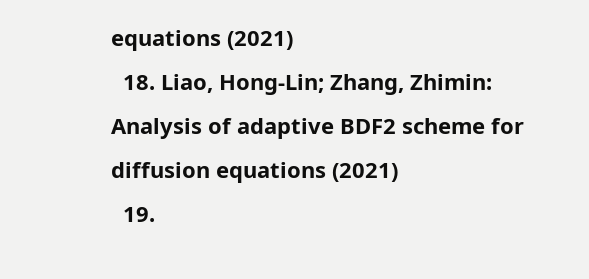equations (2021)
  18. Liao, Hong-Lin; Zhang, Zhimin: Analysis of adaptive BDF2 scheme for diffusion equations (2021)
  19.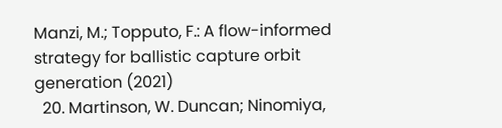Manzi, M.; Topputo, F.: A flow-informed strategy for ballistic capture orbit generation (2021)
  20. Martinson, W. Duncan; Ninomiya,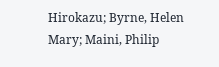Hirokazu; Byrne, Helen Mary; Maini, Philip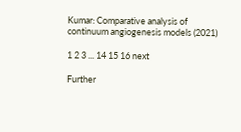Kumar: Comparative analysis of continuum angiogenesis models (2021)

1 2 3 ... 14 15 16 next

Further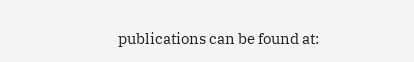publications can be found at: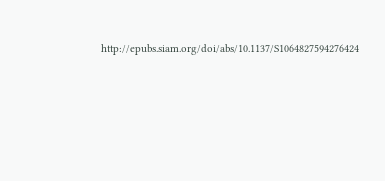http://epubs.siam.org/doi/abs/10.1137/S1064827594276424